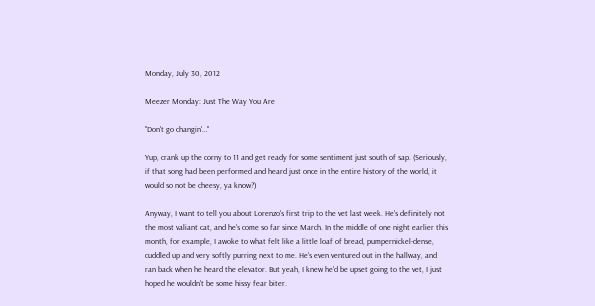Monday, July 30, 2012

Meezer Monday: Just The Way You Are

"Don't go changin'…"

Yup, crank up the corny to 11 and get ready for some sentiment just south of sap. (Seriously, if that song had been performed and heard just once in the entire history of the world, it would so not be cheesy, ya know?)

Anyway, I want to tell you about Lorenzo's first trip to the vet last week. He's definitely not the most valiant cat, and he's come so far since March. In the middle of one night earlier this month, for example, I awoke to what felt like a little loaf of bread, pumpernickel-dense, cuddled up and very softly purring next to me. He's even ventured out in the hallway, and ran back when he heard the elevator. But yeah, I knew he'd be upset going to the vet, I just hoped he wouldn't be some hissy fear biter.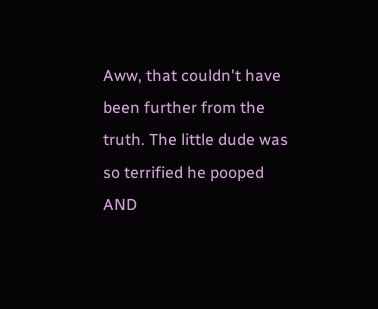Aww, that couldn't have been further from the truth. The little dude was so terrified he pooped AND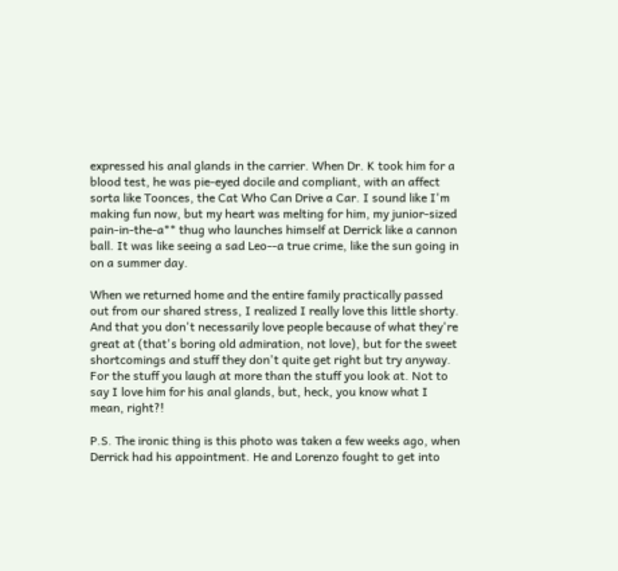expressed his anal glands in the carrier. When Dr. K took him for a blood test, he was pie-eyed docile and compliant, with an affect sorta like Toonces, the Cat Who Can Drive a Car. I sound like I'm making fun now, but my heart was melting for him, my junior-sized pain-in-the-a** thug who launches himself at Derrick like a cannon ball. It was like seeing a sad Leo--a true crime, like the sun going in on a summer day.

When we returned home and the entire family practically passed out from our shared stress, I realized I really love this little shorty. And that you don't necessarily love people because of what they're great at (that's boring old admiration, not love), but for the sweet shortcomings and stuff they don't quite get right but try anyway. For the stuff you laugh at more than the stuff you look at. Not to say I love him for his anal glands, but, heck, you know what I mean, right?!

P.S. The ironic thing is this photo was taken a few weeks ago, when Derrick had his appointment. He and Lorenzo fought to get into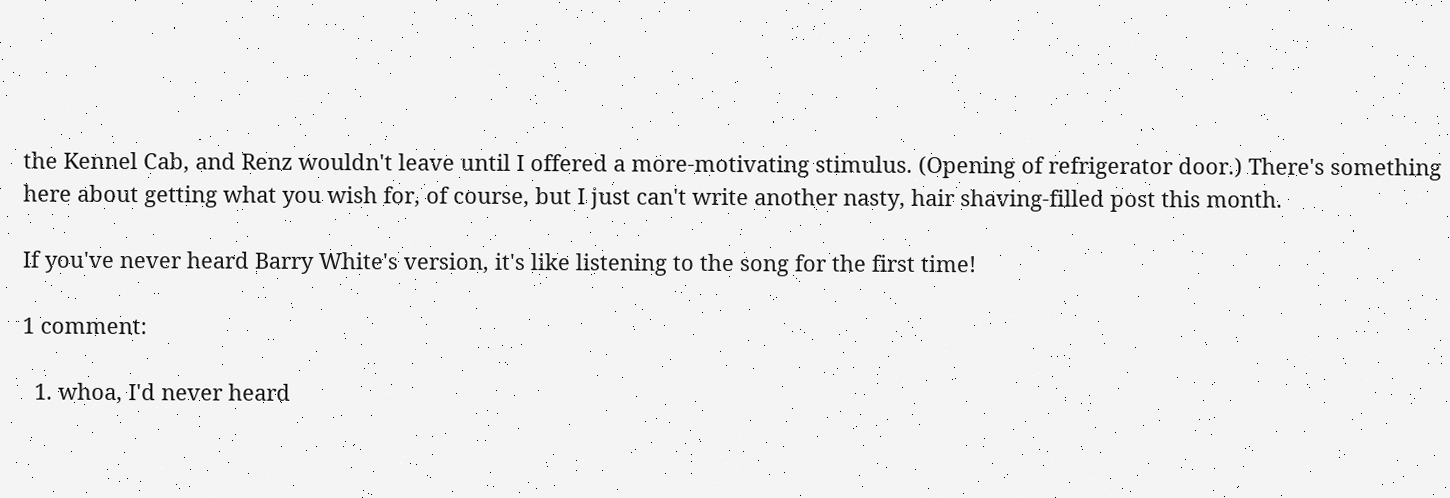the Kennel Cab, and Renz wouldn't leave until I offered a more-motivating stimulus. (Opening of refrigerator door.) There's something here about getting what you wish for, of course, but I just can't write another nasty, hair shaving-filled post this month.

If you've never heard Barry White's version, it's like listening to the song for the first time!

1 comment:

  1. whoa, I'd never heard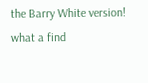the Barry White version! what a find